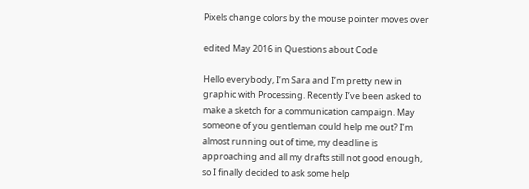Pixels change colors by the mouse pointer moves over

edited May 2016 in Questions about Code

Hello everybody, I’m Sara and I’m pretty new in graphic with Processing. Recently I’ve been asked to make a sketch for a communication campaign. May someone of you gentleman could help me out? I’m almost running out of time, my deadline is approaching and all my drafts still not good enough, so I finally decided to ask some help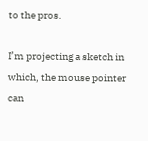to the pros.

I’m projecting a sketch in which, the mouse pointer can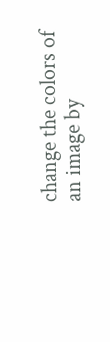change the colors of an image by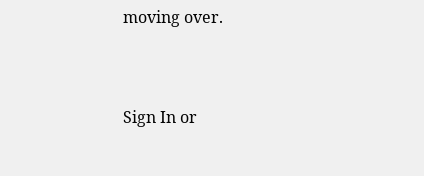moving over.


Sign In or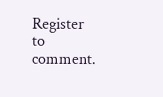Register to comment.